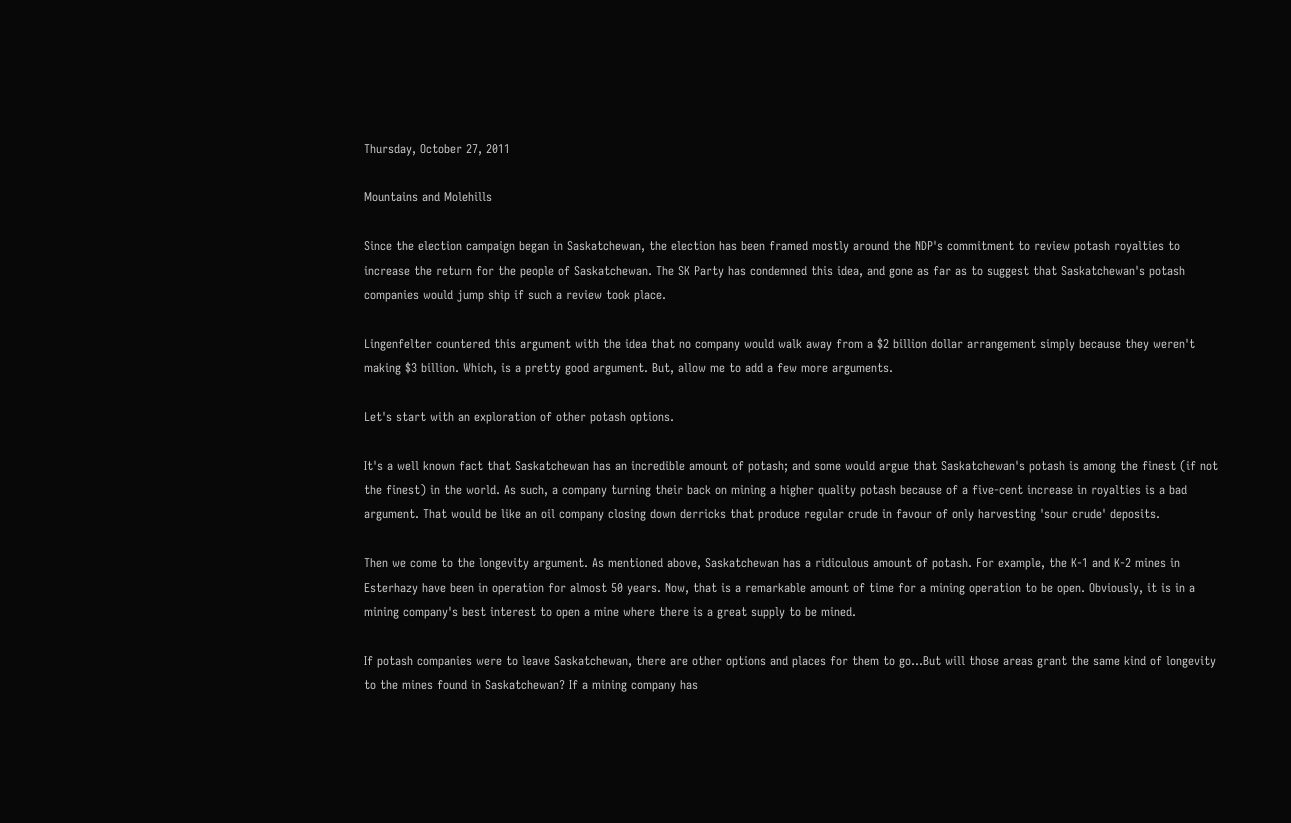Thursday, October 27, 2011

Mountains and Molehills

Since the election campaign began in Saskatchewan, the election has been framed mostly around the NDP's commitment to review potash royalties to increase the return for the people of Saskatchewan. The SK Party has condemned this idea, and gone as far as to suggest that Saskatchewan's potash companies would jump ship if such a review took place.

Lingenfelter countered this argument with the idea that no company would walk away from a $2 billion dollar arrangement simply because they weren't making $3 billion. Which, is a pretty good argument. But, allow me to add a few more arguments.

Let's start with an exploration of other potash options.

It's a well known fact that Saskatchewan has an incredible amount of potash; and some would argue that Saskatchewan's potash is among the finest (if not the finest) in the world. As such, a company turning their back on mining a higher quality potash because of a five-cent increase in royalties is a bad argument. That would be like an oil company closing down derricks that produce regular crude in favour of only harvesting 'sour crude' deposits.

Then we come to the longevity argument. As mentioned above, Saskatchewan has a ridiculous amount of potash. For example, the K-1 and K-2 mines in Esterhazy have been in operation for almost 50 years. Now, that is a remarkable amount of time for a mining operation to be open. Obviously, it is in a mining company's best interest to open a mine where there is a great supply to be mined.

If potash companies were to leave Saskatchewan, there are other options and places for them to go...But will those areas grant the same kind of longevity to the mines found in Saskatchewan? If a mining company has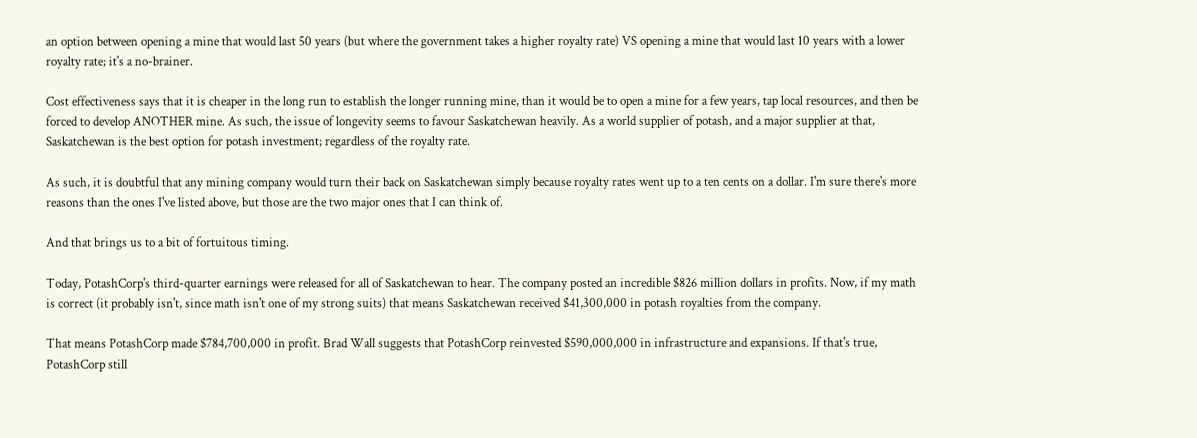an option between opening a mine that would last 50 years (but where the government takes a higher royalty rate) VS opening a mine that would last 10 years with a lower royalty rate; it's a no-brainer.

Cost effectiveness says that it is cheaper in the long run to establish the longer running mine, than it would be to open a mine for a few years, tap local resources, and then be forced to develop ANOTHER mine. As such, the issue of longevity seems to favour Saskatchewan heavily. As a world supplier of potash, and a major supplier at that, Saskatchewan is the best option for potash investment; regardless of the royalty rate.

As such, it is doubtful that any mining company would turn their back on Saskatchewan simply because royalty rates went up to a ten cents on a dollar. I'm sure there's more reasons than the ones I've listed above, but those are the two major ones that I can think of.

And that brings us to a bit of fortuitous timing.

Today, PotashCorp's third-quarter earnings were released for all of Saskatchewan to hear. The company posted an incredible $826 million dollars in profits. Now, if my math is correct (it probably isn't, since math isn't one of my strong suits) that means Saskatchewan received $41,300,000 in potash royalties from the company.

That means PotashCorp made $784,700,000 in profit. Brad Wall suggests that PotashCorp reinvested $590,000,000 in infrastructure and expansions. If that's true, PotashCorp still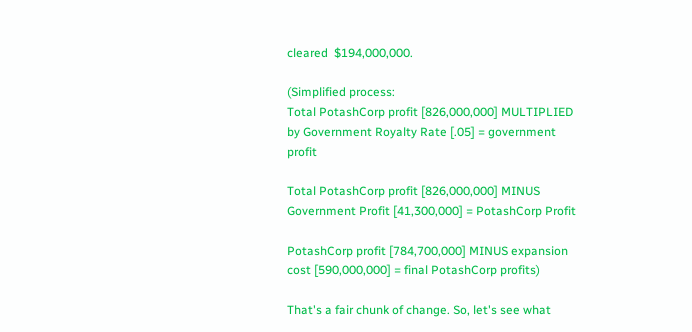cleared  $194,000,000.

(Simplified process:
Total PotashCorp profit [826,000,000] MULTIPLIED by Government Royalty Rate [.05] = government profit

Total PotashCorp profit [826,000,000] MINUS Government Profit [41,300,000] = PotashCorp Profit

PotashCorp profit [784,700,000] MINUS expansion cost [590,000,000] = final PotashCorp profits)

That's a fair chunk of change. So, let's see what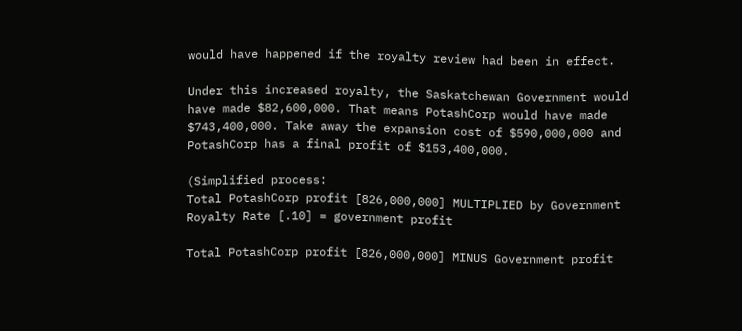would have happened if the royalty review had been in effect.

Under this increased royalty, the Saskatchewan Government would have made $82,600,000. That means PotashCorp would have made $743,400,000. Take away the expansion cost of $590,000,000 and PotashCorp has a final profit of $153,400,000.

(Simplified process:
Total PotashCorp profit [826,000,000] MULTIPLIED by Government Royalty Rate [.10] = government profit

Total PotashCorp profit [826,000,000] MINUS Government profit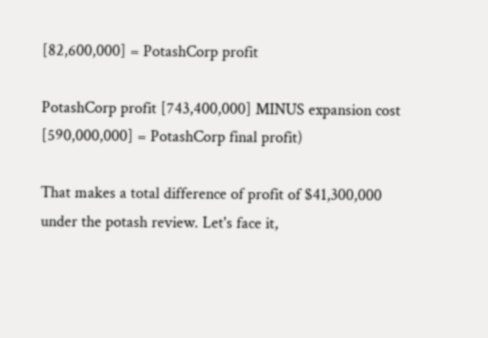[82,600,000] = PotashCorp profit

PotashCorp profit [743,400,000] MINUS expansion cost [590,000,000] = PotashCorp final profit)

That makes a total difference of profit of $41,300,000 under the potash review. Let's face it,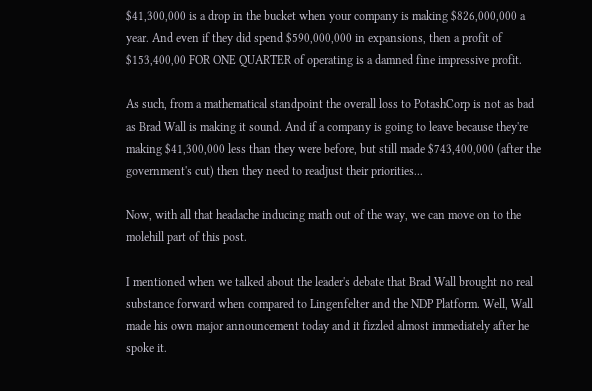$41,300,000 is a drop in the bucket when your company is making $826,000,000 a year. And even if they did spend $590,000,000 in expansions, then a profit of $153,400,00 FOR ONE QUARTER of operating is a damned fine impressive profit.

As such, from a mathematical standpoint the overall loss to PotashCorp is not as bad as Brad Wall is making it sound. And if a company is going to leave because they're making $41,300,000 less than they were before, but still made $743,400,000 (after the government's cut) then they need to readjust their priorities...

Now, with all that headache inducing math out of the way, we can move on to the molehill part of this post.

I mentioned when we talked about the leader's debate that Brad Wall brought no real substance forward when compared to Lingenfelter and the NDP Platform. Well, Wall made his own major announcement today and it fizzled almost immediately after he spoke it.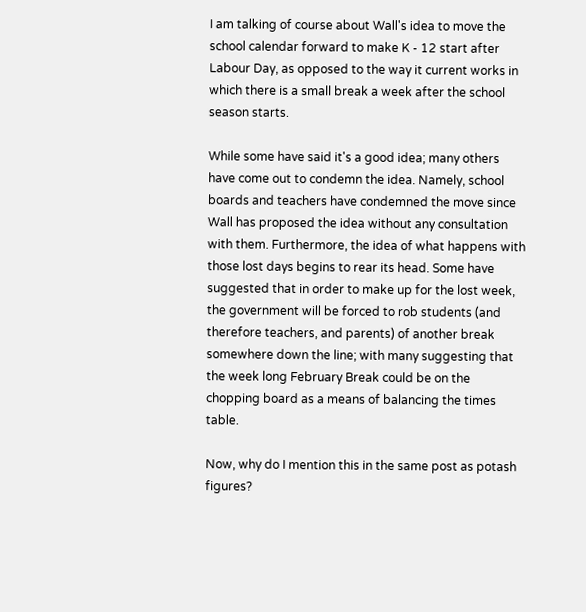I am talking of course about Wall's idea to move the school calendar forward to make K - 12 start after Labour Day, as opposed to the way it current works in which there is a small break a week after the school season starts.

While some have said it's a good idea; many others have come out to condemn the idea. Namely, school boards and teachers have condemned the move since Wall has proposed the idea without any consultation with them. Furthermore, the idea of what happens with those lost days begins to rear its head. Some have suggested that in order to make up for the lost week, the government will be forced to rob students (and therefore teachers, and parents) of another break somewhere down the line; with many suggesting that the week long February Break could be on the chopping board as a means of balancing the times table.

Now, why do I mention this in the same post as potash figures?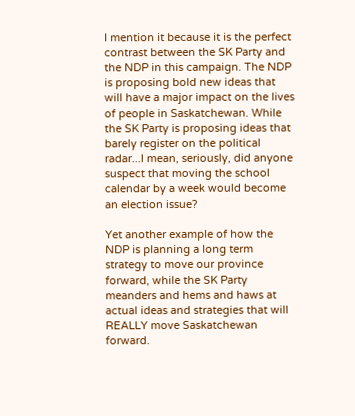I mention it because it is the perfect contrast between the SK Party and the NDP in this campaign. The NDP is proposing bold new ideas that will have a major impact on the lives of people in Saskatchewan. While the SK Party is proposing ideas that barely register on the political radar...I mean, seriously, did anyone suspect that moving the school calendar by a week would become an election issue?

Yet another example of how the NDP is planning a long term strategy to move our province forward, while the SK Party meanders and hems and haws at actual ideas and strategies that will REALLY move Saskatchewan forward.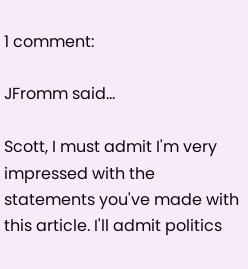1 comment:

JFromm said...

Scott, I must admit I'm very impressed with the statements you've made with this article. I'll admit politics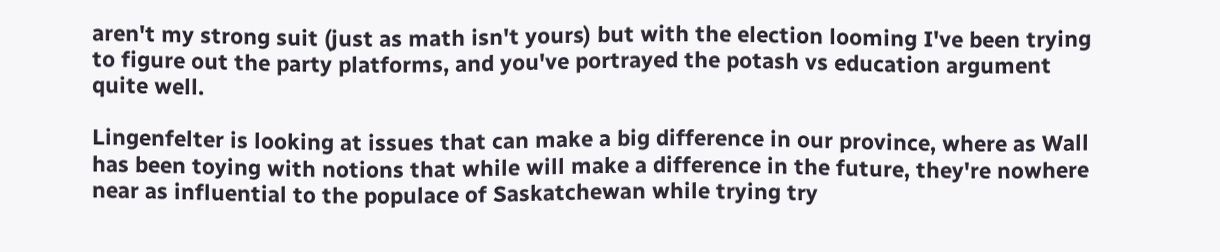aren't my strong suit (just as math isn't yours) but with the election looming I've been trying to figure out the party platforms, and you've portrayed the potash vs education argument quite well.

Lingenfelter is looking at issues that can make a big difference in our province, where as Wall has been toying with notions that while will make a difference in the future, they're nowhere near as influential to the populace of Saskatchewan while trying try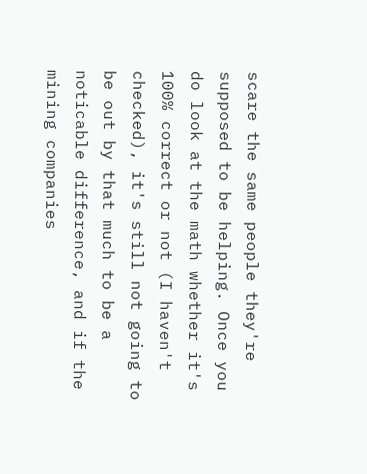scare the same people they're supposed to be helping. Once you do look at the math whether it's 100% correct or not (I haven't checked), it's still not going to be out by that much to be a noticable difference, and if the mining companies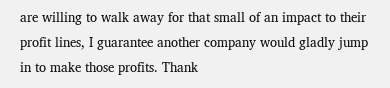are willing to walk away for that small of an impact to their profit lines, I guarantee another company would gladly jump in to make those profits. Thank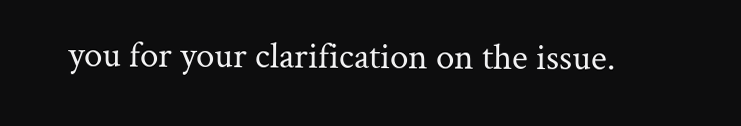you for your clarification on the issue.